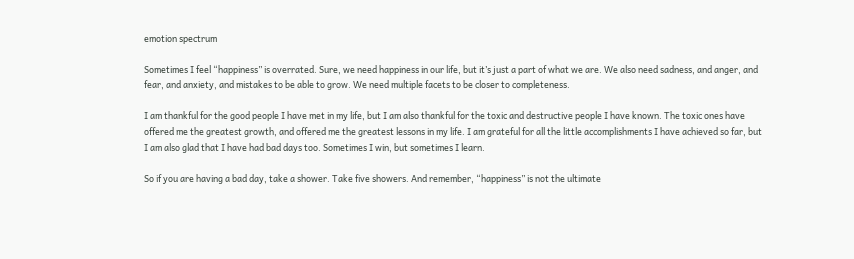emotion spectrum

Sometimes I feel “happiness” is overrated. Sure, we need happiness in our life, but it’s just a part of what we are. We also need sadness, and anger, and fear, and anxiety, and mistakes to be able to grow. We need multiple facets to be closer to completeness.

I am thankful for the good people I have met in my life, but I am also thankful for the toxic and destructive people I have known. The toxic ones have offered me the greatest growth, and offered me the greatest lessons in my life. I am grateful for all the little accomplishments I have achieved so far, but I am also glad that I have had bad days too. Sometimes I win, but sometimes I learn.

So if you are having a bad day, take a shower. Take five showers. And remember, “happiness” is not the ultimate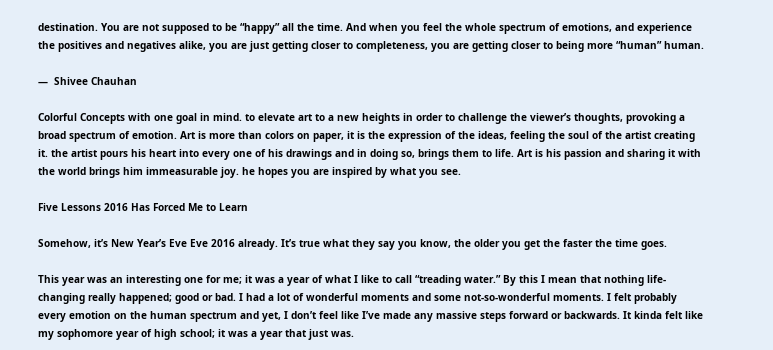destination. You are not supposed to be “happy” all the time. And when you feel the whole spectrum of emotions, and experience the positives and negatives alike, you are just getting closer to completeness, you are getting closer to being more “human” human.

—  Shivee Chauhan

Colorful Concepts with one goal in mind. to elevate art to a new heights in order to challenge the viewer’s thoughts, provoking a broad spectrum of emotion. Art is more than colors on paper, it is the expression of the ideas, feeling the soul of the artist creating it. the artist pours his heart into every one of his drawings and in doing so, brings them to life. Art is his passion and sharing it with the world brings him immeasurable joy. he hopes you are inspired by what you see.

Five Lessons 2016 Has Forced Me to Learn

Somehow, it’s New Year’s Eve Eve 2016 already. It’s true what they say you know, the older you get the faster the time goes.

This year was an interesting one for me; it was a year of what I like to call “treading water.” By this I mean that nothing life-changing really happened; good or bad. I had a lot of wonderful moments and some not-so-wonderful moments. I felt probably every emotion on the human spectrum and yet, I don’t feel like I’ve made any massive steps forward or backwards. It kinda felt like my sophomore year of high school; it was a year that just was.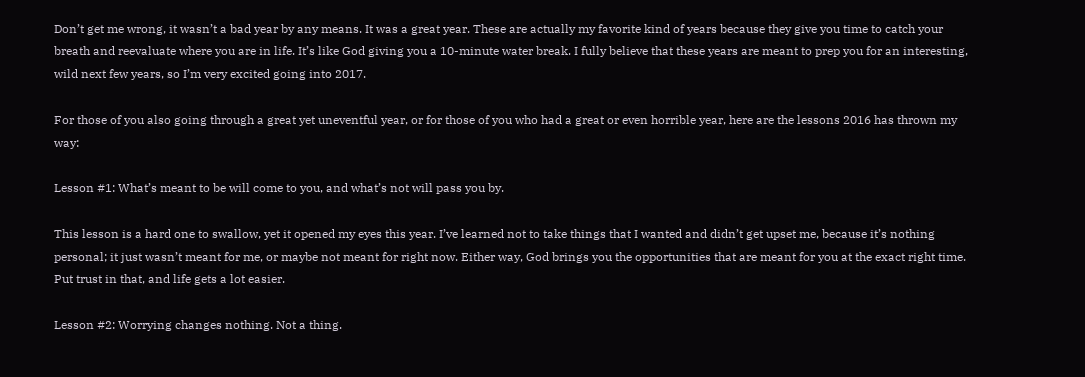Don’t get me wrong, it wasn’t a bad year by any means. It was a great year. These are actually my favorite kind of years because they give you time to catch your breath and reevaluate where you are in life. It’s like God giving you a 10-minute water break. I fully believe that these years are meant to prep you for an interesting, wild next few years, so I’m very excited going into 2017.

For those of you also going through a great yet uneventful year, or for those of you who had a great or even horrible year, here are the lessons 2016 has thrown my way:

Lesson #1: What’s meant to be will come to you, and what’s not will pass you by.

This lesson is a hard one to swallow, yet it opened my eyes this year. I’ve learned not to take things that I wanted and didn’t get upset me, because it’s nothing personal; it just wasn’t meant for me, or maybe not meant for right now. Either way, God brings you the opportunities that are meant for you at the exact right time. Put trust in that, and life gets a lot easier.

Lesson #2: Worrying changes nothing. Not a thing.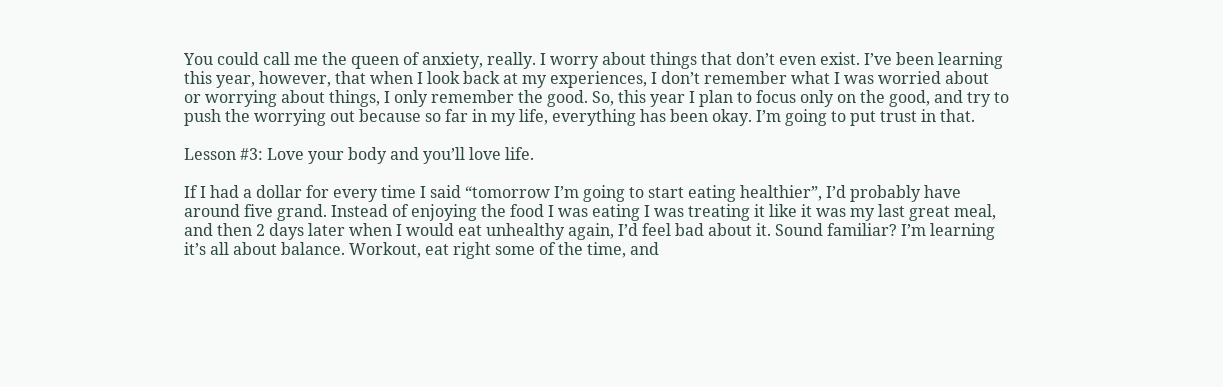You could call me the queen of anxiety, really. I worry about things that don’t even exist. I’ve been learning this year, however, that when I look back at my experiences, I don’t remember what I was worried about or worrying about things, I only remember the good. So, this year I plan to focus only on the good, and try to push the worrying out because so far in my life, everything has been okay. I’m going to put trust in that.

Lesson #3: Love your body and you’ll love life.

If I had a dollar for every time I said “tomorrow I’m going to start eating healthier”, I’d probably have around five grand. Instead of enjoying the food I was eating I was treating it like it was my last great meal, and then 2 days later when I would eat unhealthy again, I’d feel bad about it. Sound familiar? I’m learning it’s all about balance. Workout, eat right some of the time, and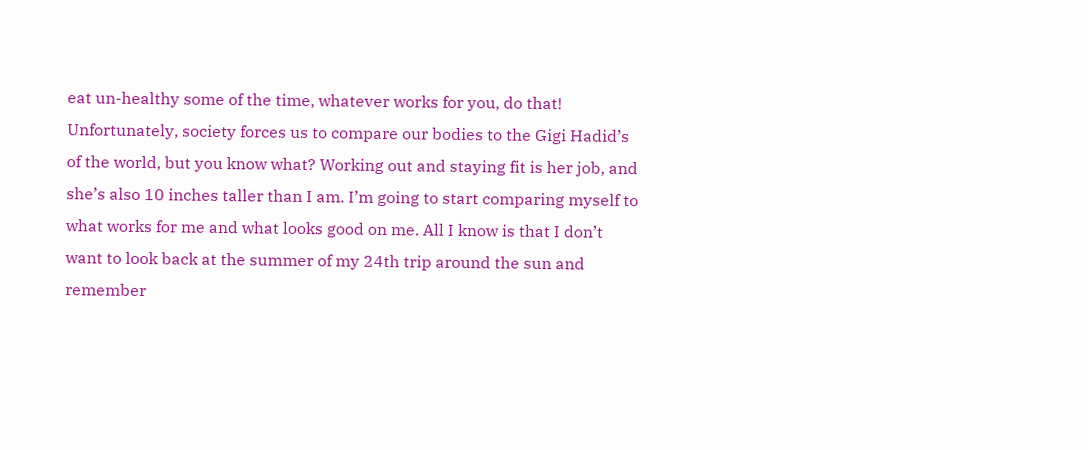eat un-healthy some of the time, whatever works for you, do that! Unfortunately, society forces us to compare our bodies to the Gigi Hadid’s of the world, but you know what? Working out and staying fit is her job, and she’s also 10 inches taller than I am. I’m going to start comparing myself to what works for me and what looks good on me. All I know is that I don’t want to look back at the summer of my 24th trip around the sun and remember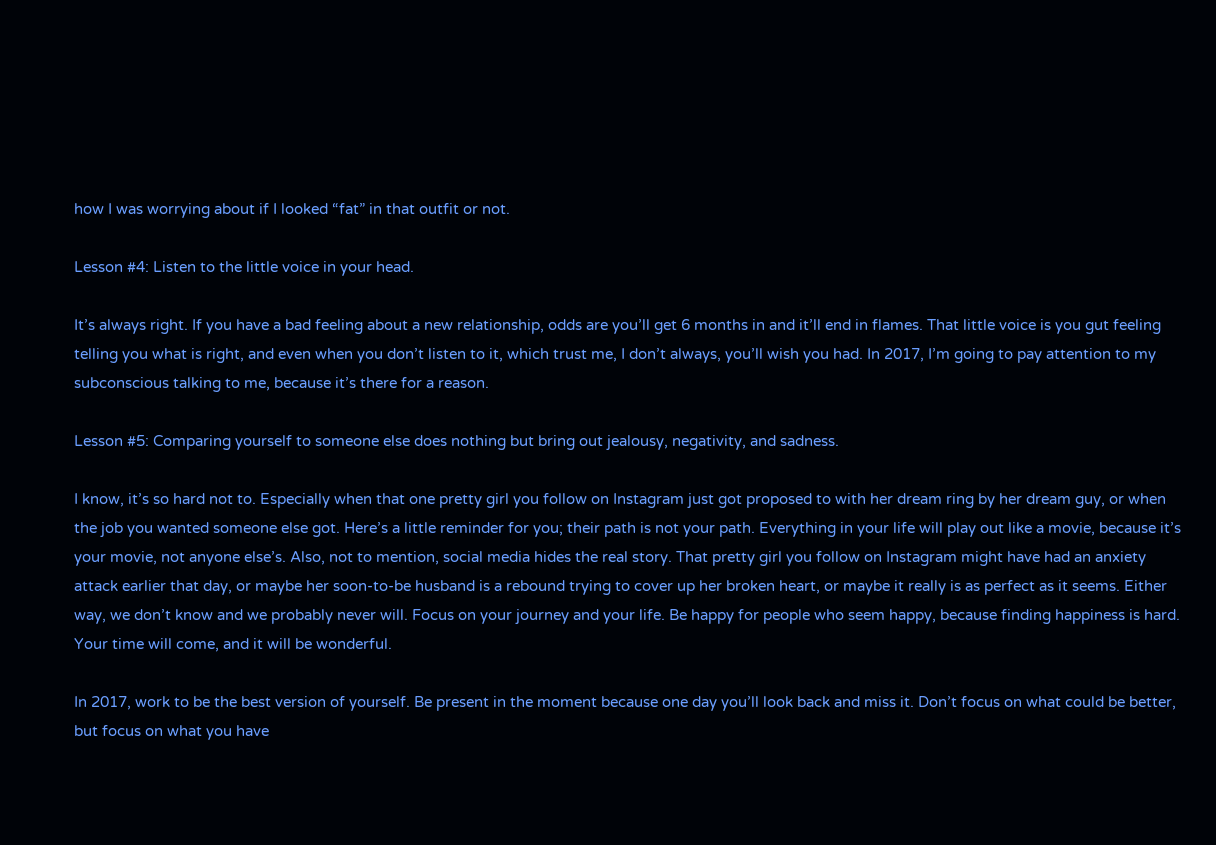how I was worrying about if I looked “fat” in that outfit or not.

Lesson #4: Listen to the little voice in your head.

It’s always right. If you have a bad feeling about a new relationship, odds are you’ll get 6 months in and it’ll end in flames. That little voice is you gut feeling telling you what is right, and even when you don’t listen to it, which trust me, I don’t always, you’ll wish you had. In 2017, I’m going to pay attention to my subconscious talking to me, because it’s there for a reason.

Lesson #5: Comparing yourself to someone else does nothing but bring out jealousy, negativity, and sadness.

I know, it’s so hard not to. Especially when that one pretty girl you follow on Instagram just got proposed to with her dream ring by her dream guy, or when the job you wanted someone else got. Here’s a little reminder for you; their path is not your path. Everything in your life will play out like a movie, because it’s your movie, not anyone else’s. Also, not to mention, social media hides the real story. That pretty girl you follow on Instagram might have had an anxiety attack earlier that day, or maybe her soon-to-be husband is a rebound trying to cover up her broken heart, or maybe it really is as perfect as it seems. Either way, we don’t know and we probably never will. Focus on your journey and your life. Be happy for people who seem happy, because finding happiness is hard. Your time will come, and it will be wonderful.

In 2017, work to be the best version of yourself. Be present in the moment because one day you’ll look back and miss it. Don’t focus on what could be better, but focus on what you have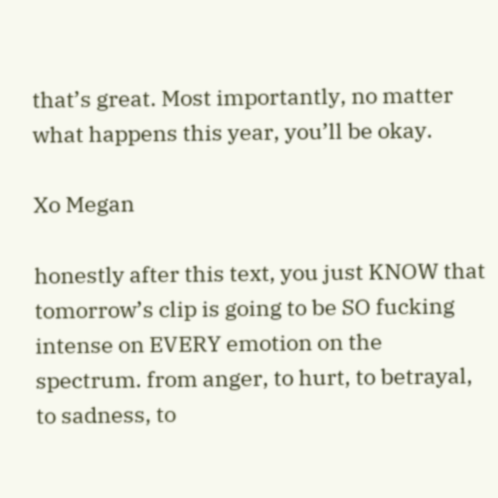that’s great. Most importantly, no matter what happens this year, you’ll be okay.

Xo Megan

honestly after this text, you just KNOW that tomorrow’s clip is going to be SO fucking intense on EVERY emotion on the spectrum. from anger, to hurt, to betrayal, to sadness, to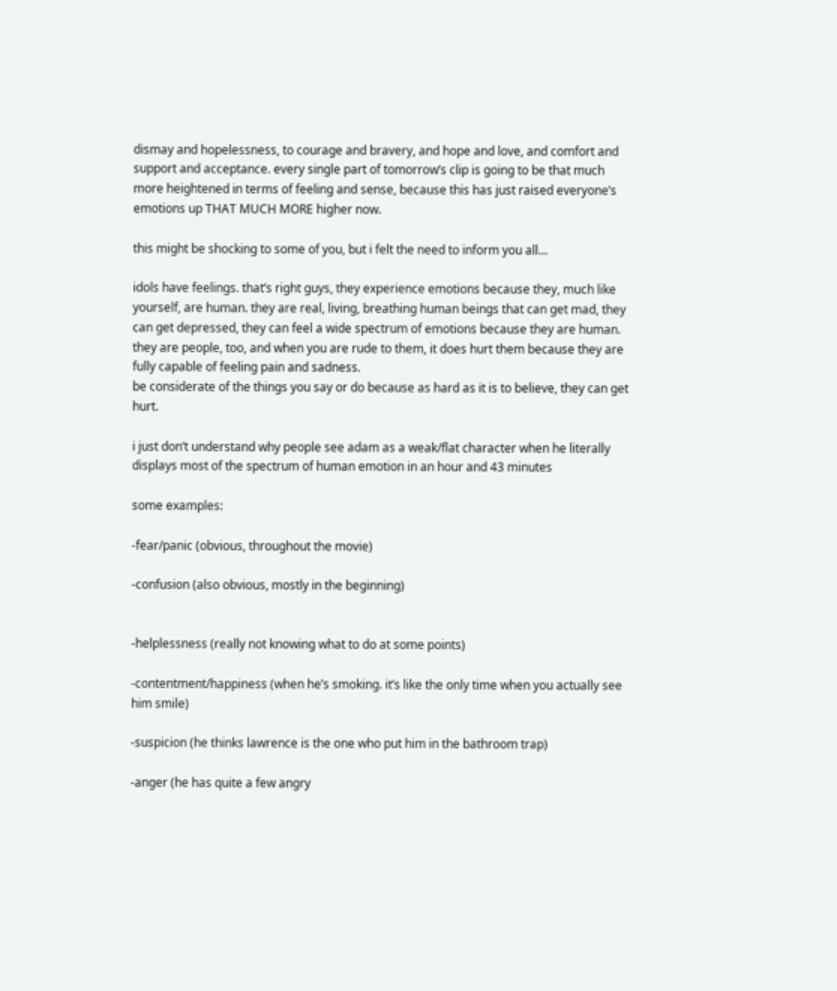dismay and hopelessness, to courage and bravery, and hope and love, and comfort and support and acceptance. every single part of tomorrow’s clip is going to be that much more heightened in terms of feeling and sense, because this has just raised everyone’s emotions up THAT MUCH MORE higher now.

this might be shocking to some of you, but i felt the need to inform you all…

idols have feelings. that’s right guys, they experience emotions because they, much like yourself, are human. they are real, living, breathing human beings that can get mad, they can get depressed, they can feel a wide spectrum of emotions because they are human.
they are people, too, and when you are rude to them, it does hurt them because they are fully capable of feeling pain and sadness.
be considerate of the things you say or do because as hard as it is to believe, they can get hurt.

i just don’t understand why people see adam as a weak/flat character when he literally displays most of the spectrum of human emotion in an hour and 43 minutes

some examples:

-fear/panic (obvious, throughout the movie)

-confusion (also obvious, mostly in the beginning)


-helplessness (really not knowing what to do at some points)

-contentment/happiness (when he’s smoking. it’s like the only time when you actually see him smile)

-suspicion (he thinks lawrence is the one who put him in the bathroom trap)

-anger (he has quite a few angry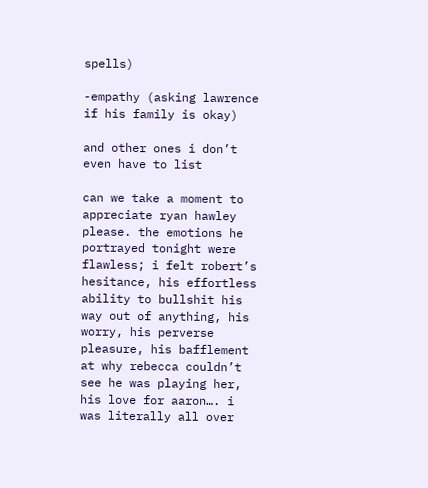spells)

-empathy (asking lawrence if his family is okay)

and other ones i don’t even have to list

can we take a moment to appreciate ryan hawley please. the emotions he portrayed tonight were flawless; i felt robert’s hesitance, his effortless ability to bullshit his way out of anything, his worry, his perverse pleasure, his bafflement at why rebecca couldn’t see he was playing her, his love for aaron…. i was literally all over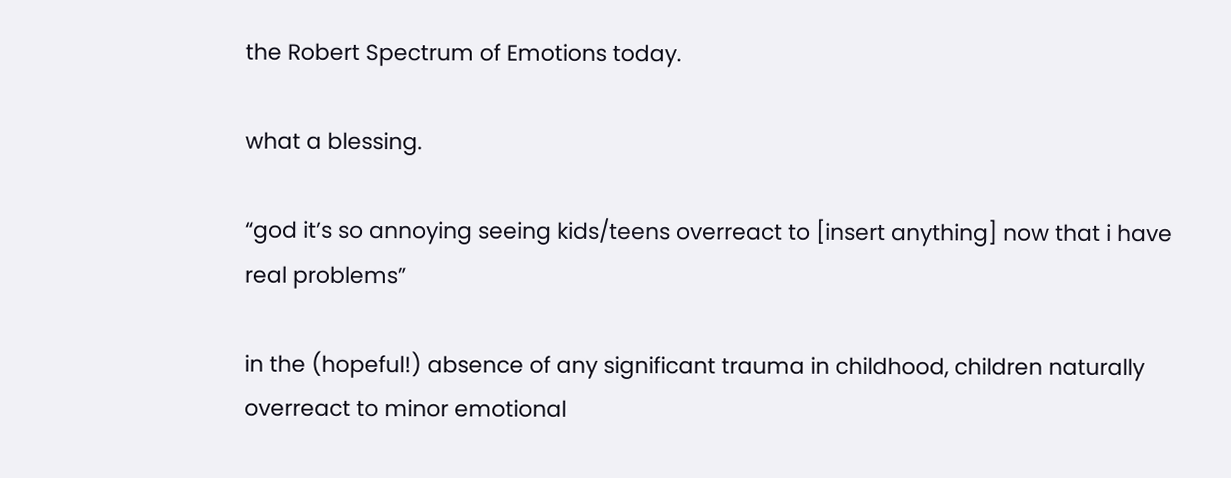the Robert Spectrum of Emotions today.

what a blessing.

“god it’s so annoying seeing kids/teens overreact to [insert anything] now that i have real problems”

in the (hopeful!) absence of any significant trauma in childhood, children naturally overreact to minor emotional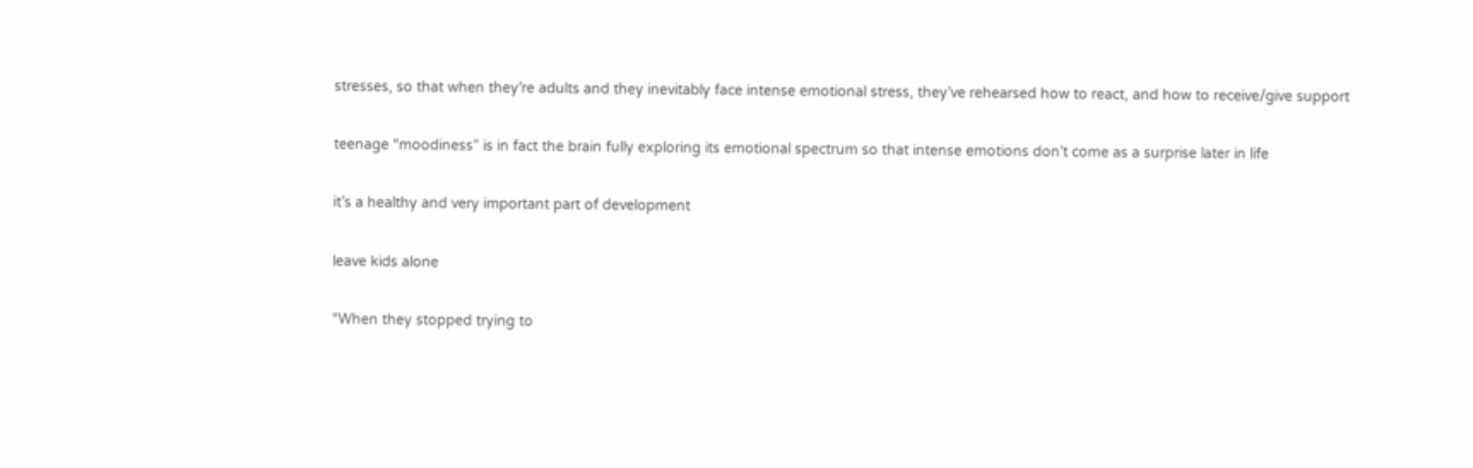stresses, so that when they’re adults and they inevitably face intense emotional stress, they’ve rehearsed how to react, and how to receive/give support

teenage “moodiness” is in fact the brain fully exploring its emotional spectrum so that intense emotions don’t come as a surprise later in life

it’s a healthy and very important part of development

leave kids alone

“When they stopped trying to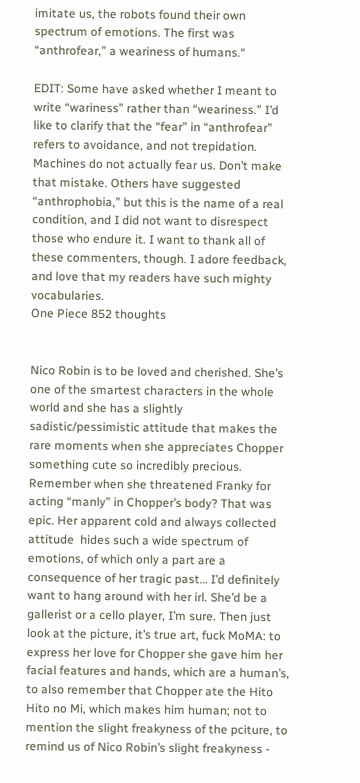imitate us, the robots found their own spectrum of emotions. The first was “anthrofear,” a weariness of humans.“

EDIT: Some have asked whether I meant to write “wariness” rather than “weariness.” I’d like to clarify that the “fear” in “anthrofear” refers to avoidance, and not trepidation. Machines do not actually fear us. Don’t make that mistake. Others have suggested “anthrophobia,” but this is the name of a real condition, and I did not want to disrespect those who endure it. I want to thank all of these commenters, though. I adore feedback, and love that my readers have such mighty vocabularies.
One Piece 852 thoughts


Nico Robin is to be loved and cherished. She’s one of the smartest characters in the whole world and she has a slightly sadistic/pessimistic attitude that makes the rare moments when she appreciates Chopper something cute so incredibly precious. Remember when she threatened Franky for acting “manly” in Chopper’s body? That was epic. Her apparent cold and always collected  attitude  hides such a wide spectrum of emotions, of which only a part are a consequence of her tragic past… I’d definitely want to hang around with her irl. She’d be a gallerist or a cello player, I’m sure. Then just look at the picture, it’s true art, fuck MoMA: to express her love for Chopper she gave him her facial features and hands, which are a human’s, to also remember that Chopper ate the Hito Hito no Mi, which makes him human; not to mention the slight freakyness of the pciture, to remind us of Nico Robin’s slight freakyness -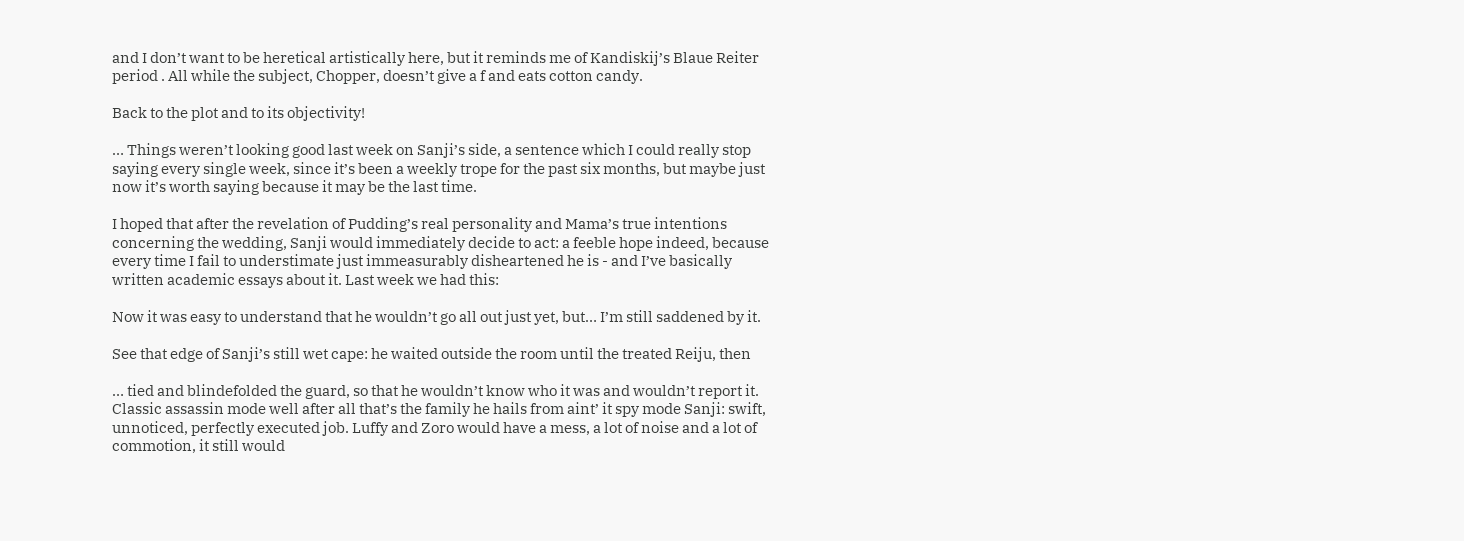and I don’t want to be heretical artistically here, but it reminds me of Kandiskij’s Blaue Reiter period . All while the subject, Chopper, doesn’t give a f and eats cotton candy.

Back to the plot and to its objectivity!

… Things weren’t looking good last week on Sanji’s side, a sentence which I could really stop saying every single week, since it’s been a weekly trope for the past six months, but maybe just now it’s worth saying because it may be the last time.

I hoped that after the revelation of Pudding’s real personality and Mama’s true intentions concerning the wedding, Sanji would immediately decide to act: a feeble hope indeed, because every time I fail to understimate just immeasurably disheartened he is - and I’ve basically written academic essays about it. Last week we had this:

Now it was easy to understand that he wouldn’t go all out just yet, but… I’m still saddened by it.

See that edge of Sanji’s still wet cape: he waited outside the room until the treated Reiju, then

… tied and blindefolded the guard, so that he wouldn’t know who it was and wouldn’t report it. Classic assassin mode well after all that’s the family he hails from aint’ it spy mode Sanji: swift, unnoticed, perfectly executed job. Luffy and Zoro would have a mess, a lot of noise and a lot of commotion, it still would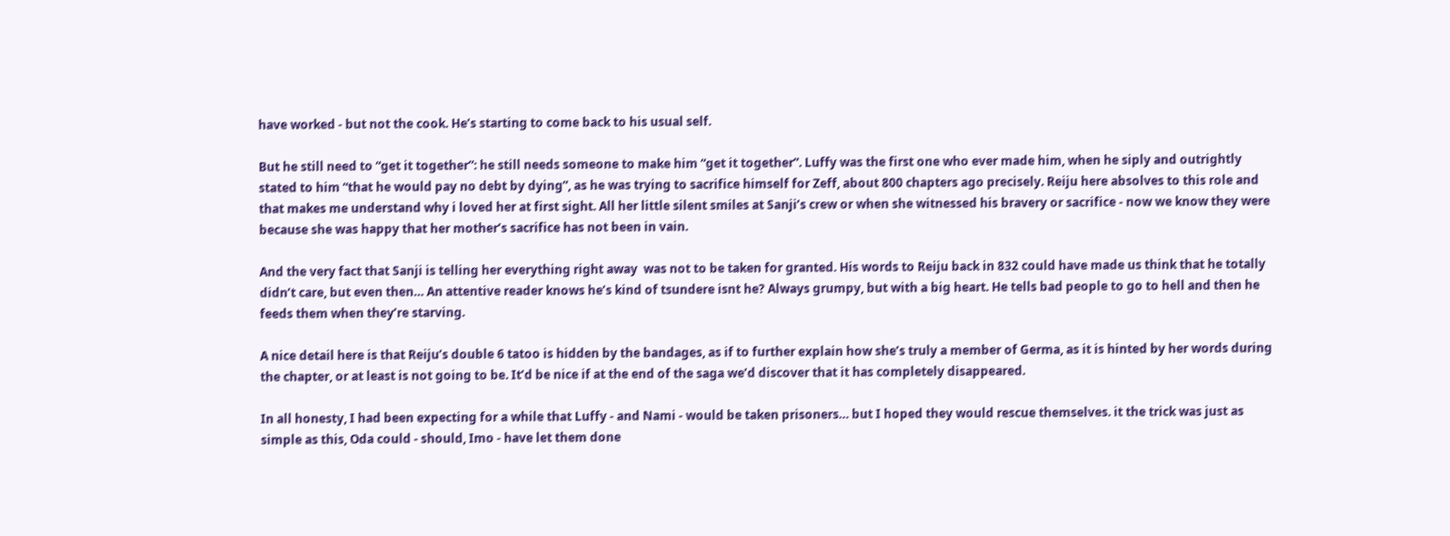have worked - but not the cook. He’s starting to come back to his usual self.

But he still need to “get it together”: he still needs someone to make him “get it together”. Luffy was the first one who ever made him, when he siply and outrightly stated to him “that he would pay no debt by dying”, as he was trying to sacrifice himself for Zeff, about 800 chapters ago precisely. Reiju here absolves to this role and that makes me understand why i loved her at first sight. All her little silent smiles at Sanji’s crew or when she witnessed his bravery or sacrifice - now we know they were because she was happy that her mother’s sacrifice has not been in vain.

And the very fact that Sanji is telling her everything right away  was not to be taken for granted. His words to Reiju back in 832 could have made us think that he totally didn’t care, but even then… An attentive reader knows he’s kind of tsundere isnt he? Always grumpy, but with a big heart. He tells bad people to go to hell and then he feeds them when they’re starving.

A nice detail here is that Reiju’s double 6 tatoo is hidden by the bandages, as if to further explain how she’s truly a member of Germa, as it is hinted by her words during the chapter, or at least is not going to be. It’d be nice if at the end of the saga we’d discover that it has completely disappeared.

In all honesty, I had been expecting for a while that Luffy - and Nami - would be taken prisoners… but I hoped they would rescue themselves. it the trick was just as simple as this, Oda could - should, Imo - have let them done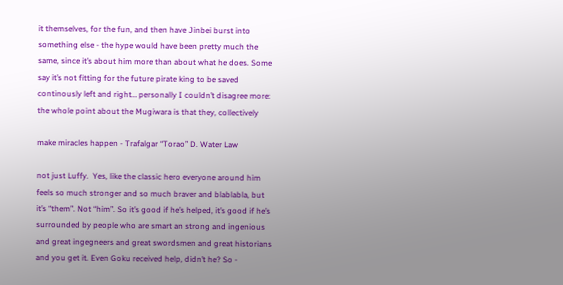it themselves, for the fun, and then have Jinbei burst into something else - the hype would have been pretty much the same, since it’s about him more than about what he does. Some say it’s not fitting for the future pirate king to be saved continously left and right… personally I couldn’t disagree more: the whole point about the Mugiwara is that they, collectively

make miracles happen - Trafalgar “Torao” D. Water Law

not just Luffy.  Yes, like the classic hero everyone around him feels so much stronger and so much braver and blablabla, but it’s “them”. Not “him”. So it’s good if he’s helped, it’s good if he’s surrounded by people who are smart an strong and ingenious and great ingegneers and great swordsmen and great historians  and you get it. Even Goku received help, didn’t he? So -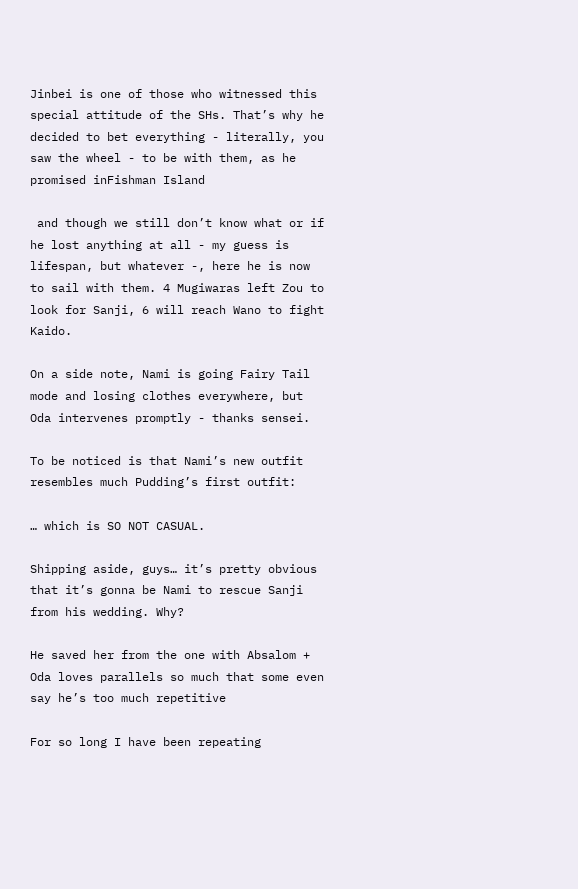Jinbei is one of those who witnessed this special attitude of the SHs. That’s why he decided to bet everything - literally, you saw the wheel - to be with them, as he promised inFishman Island

 and though we still don’t know what or if he lost anything at all - my guess is lifespan, but whatever -, here he is now to sail with them. 4 Mugiwaras left Zou to look for Sanji, 6 will reach Wano to fight Kaido.

On a side note, Nami is going Fairy Tail mode and losing clothes everywhere, but Oda intervenes promptly - thanks sensei.

To be noticed is that Nami’s new outfit resembles much Pudding’s first outfit:

… which is SO NOT CASUAL.

Shipping aside, guys… it’s pretty obvious that it’s gonna be Nami to rescue Sanji from his wedding. Why?

He saved her from the one with Absalom + Oda loves parallels so much that some even say he’s too much repetitive

For so long I have been repeating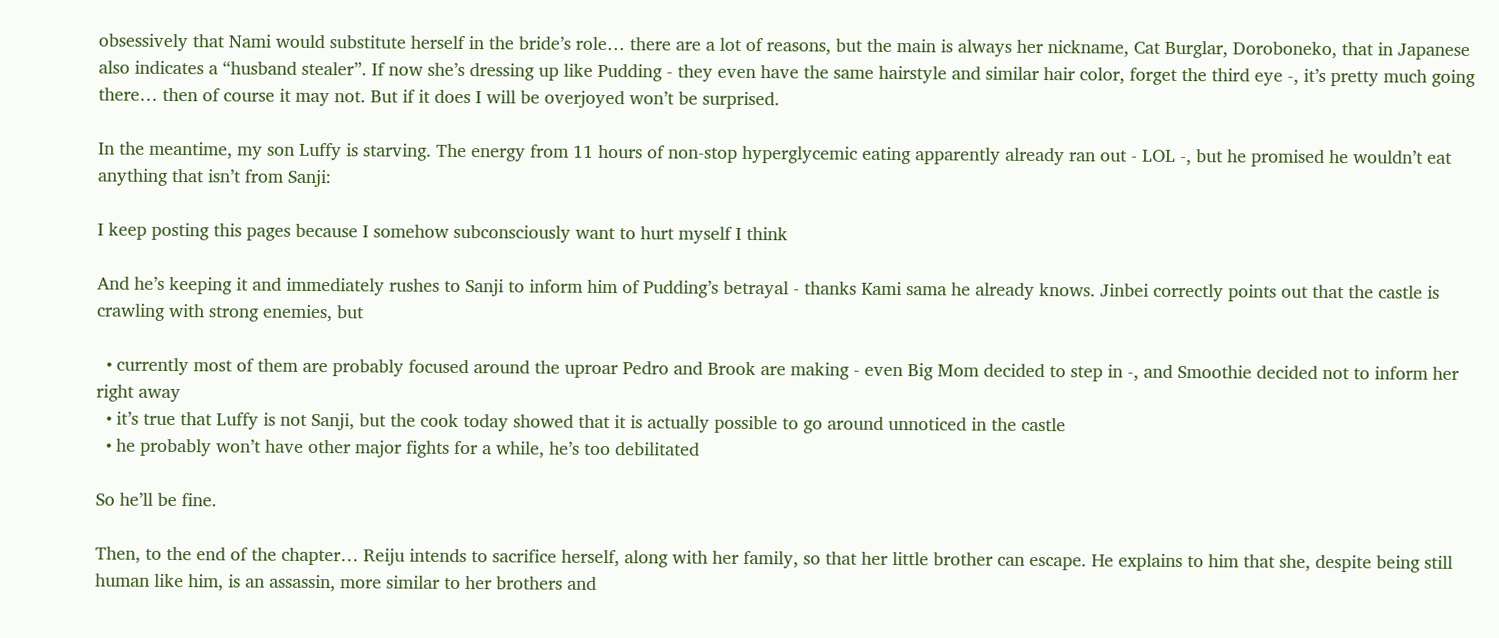obsessively that Nami would substitute herself in the bride’s role… there are a lot of reasons, but the main is always her nickname, Cat Burglar, Doroboneko, that in Japanese also indicates a “husband stealer”. If now she’s dressing up like Pudding - they even have the same hairstyle and similar hair color, forget the third eye -, it’s pretty much going there… then of course it may not. But if it does I will be overjoyed won’t be surprised.

In the meantime, my son Luffy is starving. The energy from 11 hours of non-stop hyperglycemic eating apparently already ran out - LOL -, but he promised he wouldn’t eat anything that isn’t from Sanji:

I keep posting this pages because I somehow subconsciously want to hurt myself I think

And he’s keeping it and immediately rushes to Sanji to inform him of Pudding’s betrayal - thanks Kami sama he already knows. Jinbei correctly points out that the castle is crawling with strong enemies, but

  • currently most of them are probably focused around the uproar Pedro and Brook are making - even Big Mom decided to step in -, and Smoothie decided not to inform her right away
  • it’s true that Luffy is not Sanji, but the cook today showed that it is actually possible to go around unnoticed in the castle
  • he probably won’t have other major fights for a while, he’s too debilitated

So he’ll be fine.

Then, to the end of the chapter… Reiju intends to sacrifice herself, along with her family, so that her little brother can escape. He explains to him that she, despite being still human like him, is an assassin, more similar to her brothers and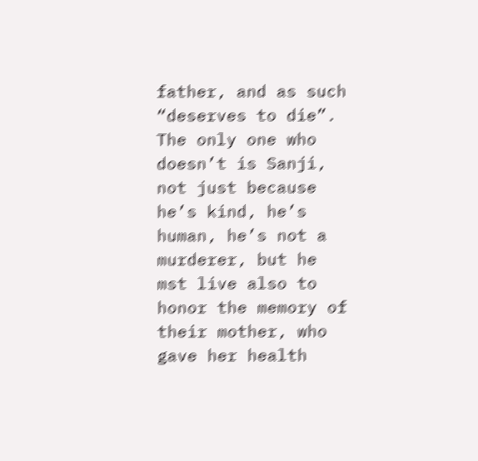father, and as such “deserves to die”. The only one who doesn’t is Sanji, not just because he’s kind, he’s human, he’s not a murderer, but he mst live also to honor the memory of their mother, who gave her health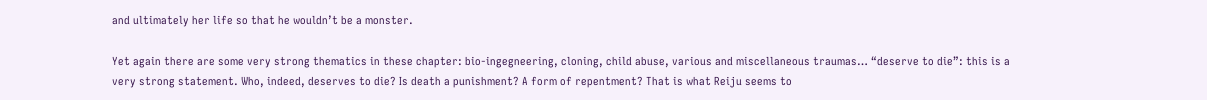and ultimately her life so that he wouldn’t be a monster.

Yet again there are some very strong thematics in these chapter: bio-ingegneering, cloning, child abuse, various and miscellaneous traumas… “deserve to die”: this is a very strong statement. Who, indeed, deserves to die? Is death a punishment? A form of repentment? That is what Reiju seems to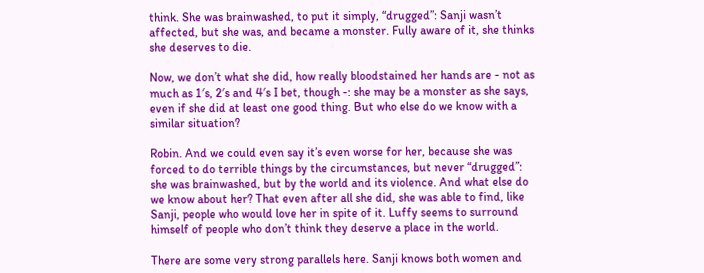think. She was brainwashed, to put it simply, “drugged”: Sanji wasn’t affected, but she was, and became a monster. Fully aware of it, she thinks she deserves to die.

Now, we don’t what she did, how really bloodstained her hands are - not as much as 1′s, 2′s and 4′s I bet, though -: she may be a monster as she says, even if she did at least one good thing. But who else do we know with a similar situation?

Robin. And we could even say it’s even worse for her, because she was forced to do terrible things by the circumstances, but never “drugged”: she was brainwashed, but by the world and its violence. And what else do we know about her? That even after all she did, she was able to find, like Sanji, people who would love her in spite of it. Luffy seems to surround himself of people who don’t think they deserve a place in the world.

There are some very strong parallels here. Sanji knows both women and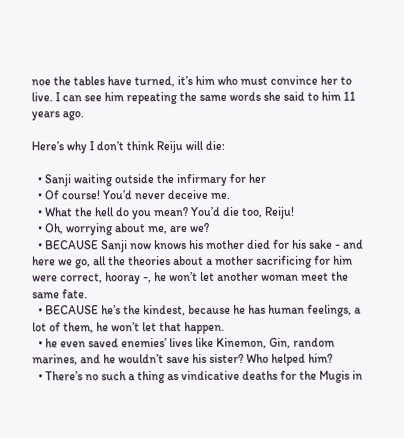noe the tables have turned, it’s him who must convince her to live. I can see him repeating the same words she said to him 11 years ago.

Here’s why I don’t think Reiju will die:

  • Sanji waiting outside the infirmary for her
  • Of course! You’d never deceive me.
  • What the hell do you mean? You’d die too, Reiju!
  • Oh, worrying about me, are we?
  • BECAUSE Sanji now knows his mother died for his sake - and here we go, all the theories about a mother sacrificing for him were correct, hooray -, he won’t let another woman meet the same fate.
  • BECAUSE he’s the kindest, because he has human feelings, a lot of them, he won’t let that happen.
  • he even saved enemies’ lives like Kinemon, Gin, random marines, and he wouldn’t save his sister? Who helped him?
  • There’s no such a thing as vindicative deaths for the Mugis in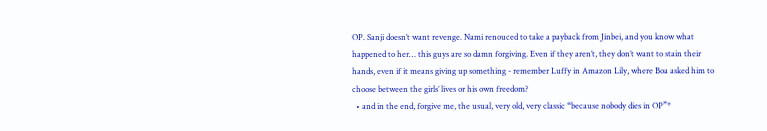OP. Sanji doesn’t want revenge. Nami renouced to take a payback from Jinbei, and you know what happened to her… this guys are so damn forgiving. Even if they aren’t, they don’t want to stain their hands, even if it means giving up something - remember Luffy in Amazon Lily, where Boa asked him to choose between the girls’ lives or his own freedom?
  • and in the end, forgive me, the usual, very old, very classic “because nobody dies in OP”*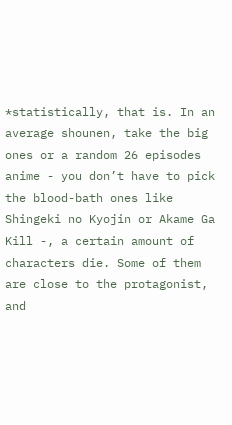*statistically, that is. In an average shounen, take the big ones or a random 26 episodes anime - you don’t have to pick the blood-bath ones like Shingeki no Kyojin or Akame Ga Kill -, a certain amount of characters die. Some of them are close to the protagonist, and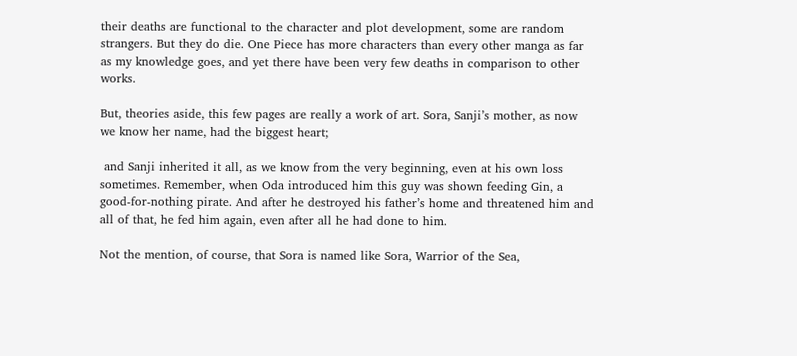their deaths are functional to the character and plot development, some are random strangers. But they do die. One Piece has more characters than every other manga as far as my knowledge goes, and yet there have been very few deaths in comparison to other works.

But, theories aside, this few pages are really a work of art. Sora, Sanji’s mother, as now we know her name, had the biggest heart;

 and Sanji inherited it all, as we know from the very beginning, even at his own loss sometimes. Remember, when Oda introduced him this guy was shown feeding Gin, a good-for-nothing pirate. And after he destroyed his father’s home and threatened him and all of that, he fed him again, even after all he had done to him.

Not the mention, of course, that Sora is named like Sora, Warrior of the Sea,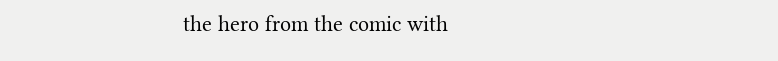the hero from the comic with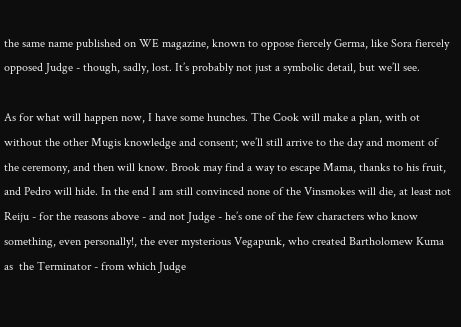the same name published on WE magazine, known to oppose fiercely Germa, like Sora fiercely opposed Judge - though, sadly, lost. It’s probably not just a symbolic detail, but we’ll see.

As for what will happen now, I have some hunches. The Cook will make a plan, with ot without the other Mugis knowledge and consent; we’ll still arrive to the day and moment of the ceremony, and then will know. Brook may find a way to escape Mama, thanks to his fruit, and Pedro will hide. In the end I am still convinced none of the Vinsmokes will die, at least not Reiju - for the reasons above - and not Judge - he’s one of the few characters who know something, even personally!, the ever mysterious Vegapunk, who created Bartholomew Kuma as  the Terminator - from which Judge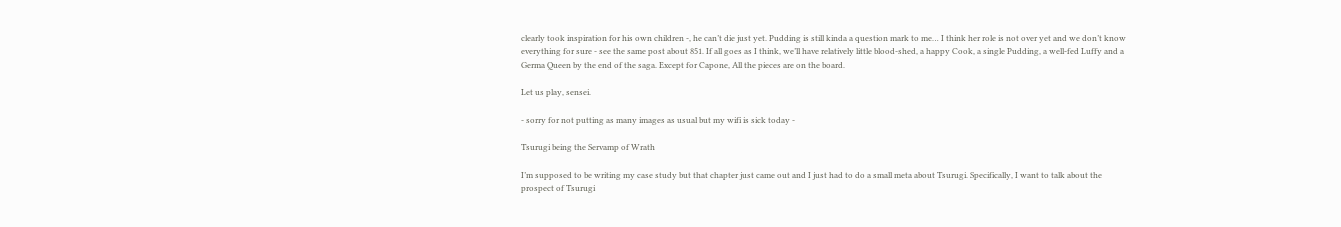clearly took inspiration for his own children -, he can’t die just yet. Pudding is still kinda a question mark to me… I think her role is not over yet and we don’t know everything for sure - see the same post about 851. If all goes as I think, we’ll have relatively little blood-shed, a happy Cook, a single Pudding, a well-fed Luffy and a Germa Queen by the end of the saga. Except for Capone, All the pieces are on the board.

Let us play, sensei.

- sorry for not putting as many images as usual but my wifi is sick today -

Tsurugi being the Servamp of Wrath

I’m supposed to be writing my case study but that chapter just came out and I just had to do a small meta about Tsurugi. Specifically, I want to talk about the prospect of Tsurugi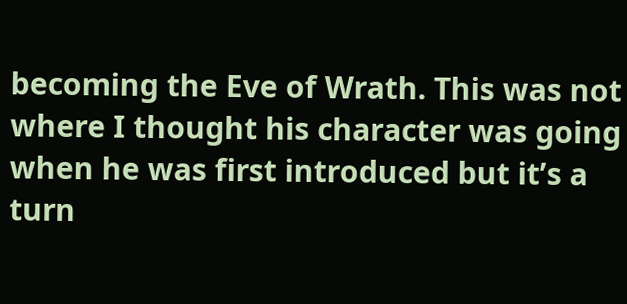becoming the Eve of Wrath. This was not where I thought his character was going when he was first introduced but it’s a turn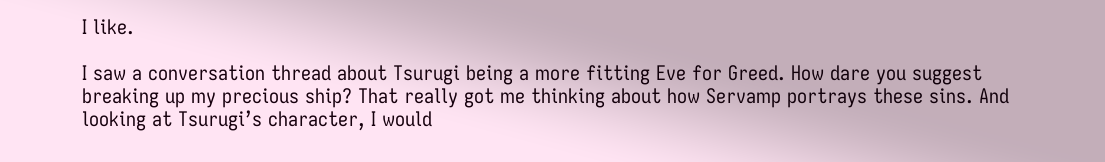I like.

I saw a conversation thread about Tsurugi being a more fitting Eve for Greed. How dare you suggest breaking up my precious ship? That really got me thinking about how Servamp portrays these sins. And looking at Tsurugi’s character, I would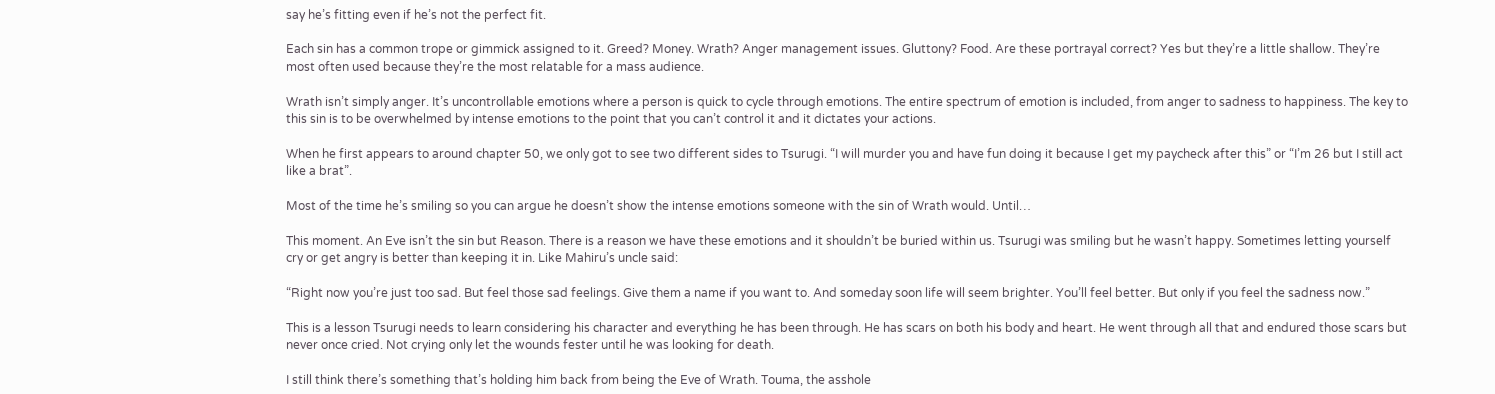say he’s fitting even if he’s not the perfect fit.

Each sin has a common trope or gimmick assigned to it. Greed? Money. Wrath? Anger management issues. Gluttony? Food. Are these portrayal correct? Yes but they’re a little shallow. They’re most often used because they’re the most relatable for a mass audience.

Wrath isn’t simply anger. It’s uncontrollable emotions where a person is quick to cycle through emotions. The entire spectrum of emotion is included, from anger to sadness to happiness. The key to this sin is to be overwhelmed by intense emotions to the point that you can’t control it and it dictates your actions.

When he first appears to around chapter 50, we only got to see two different sides to Tsurugi. “I will murder you and have fun doing it because I get my paycheck after this” or “I’m 26 but I still act like a brat”.

Most of the time he’s smiling so you can argue he doesn’t show the intense emotions someone with the sin of Wrath would. Until…

This moment. An Eve isn’t the sin but Reason. There is a reason we have these emotions and it shouldn’t be buried within us. Tsurugi was smiling but he wasn’t happy. Sometimes letting yourself cry or get angry is better than keeping it in. Like Mahiru’s uncle said:

“Right now you’re just too sad. But feel those sad feelings. Give them a name if you want to. And someday soon life will seem brighter. You’ll feel better. But only if you feel the sadness now.”

This is a lesson Tsurugi needs to learn considering his character and everything he has been through. He has scars on both his body and heart. He went through all that and endured those scars but never once cried. Not crying only let the wounds fester until he was looking for death.

I still think there’s something that’s holding him back from being the Eve of Wrath. Touma, the asshole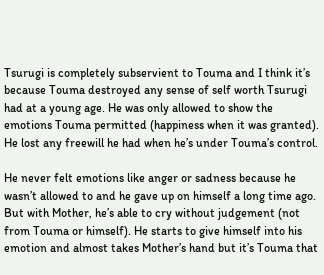Tsurugi is completely subservient to Touma and I think it’s because Touma destroyed any sense of self worth Tsurugi had at a young age. He was only allowed to show the emotions Touma permitted (happiness when it was granted). He lost any freewill he had when he’s under Touma’s control.

He never felt emotions like anger or sadness because he wasn’t allowed to and he gave up on himself a long time ago. But with Mother, he’s able to cry without judgement (not from Touma or himself). He starts to give himself into his emotion and almost takes Mother’s hand but it’s Touma that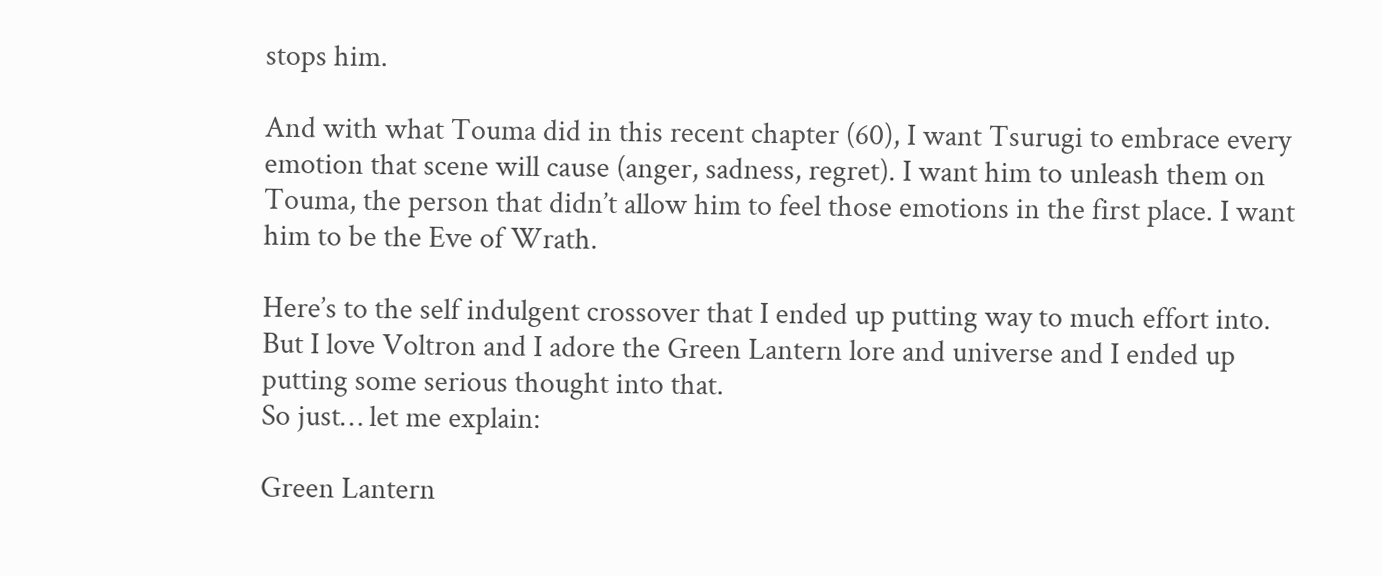stops him.

And with what Touma did in this recent chapter (60), I want Tsurugi to embrace every emotion that scene will cause (anger, sadness, regret). I want him to unleash them on Touma, the person that didn’t allow him to feel those emotions in the first place. I want him to be the Eve of Wrath.

Here’s to the self indulgent crossover that I ended up putting way to much effort into. But I love Voltron and I adore the Green Lantern lore and universe and I ended up putting some serious thought into that.
So just… let me explain:

Green Lantern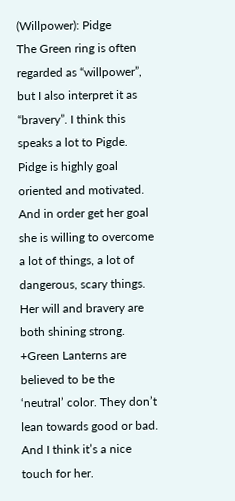(Willpower): Pidge
The Green ring is often regarded as “willpower”, but I also interpret it as “bravery”. I think this speaks a lot to Pigde. Pidge is highly goal oriented and motivated. And in order get her goal she is willing to overcome a lot of things, a lot of dangerous, scary things. Her will and bravery are both shining strong.
+Green Lanterns are believed to be the ‘neutral’ color. They don’t lean towards good or bad. And I think it’s a nice touch for her.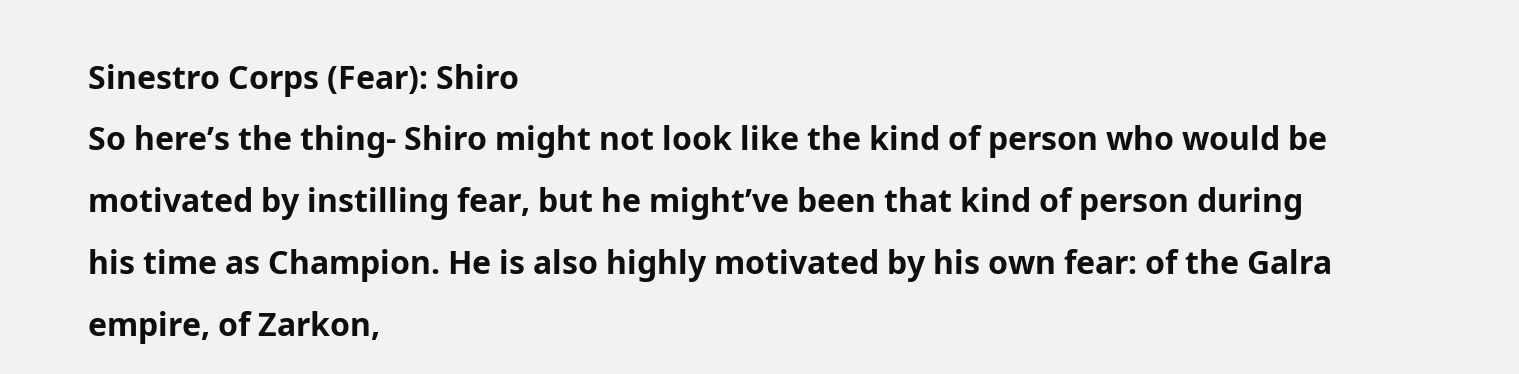Sinestro Corps (Fear): Shiro
So here’s the thing- Shiro might not look like the kind of person who would be motivated by instilling fear, but he might’ve been that kind of person during his time as Champion. He is also highly motivated by his own fear: of the Galra empire, of Zarkon,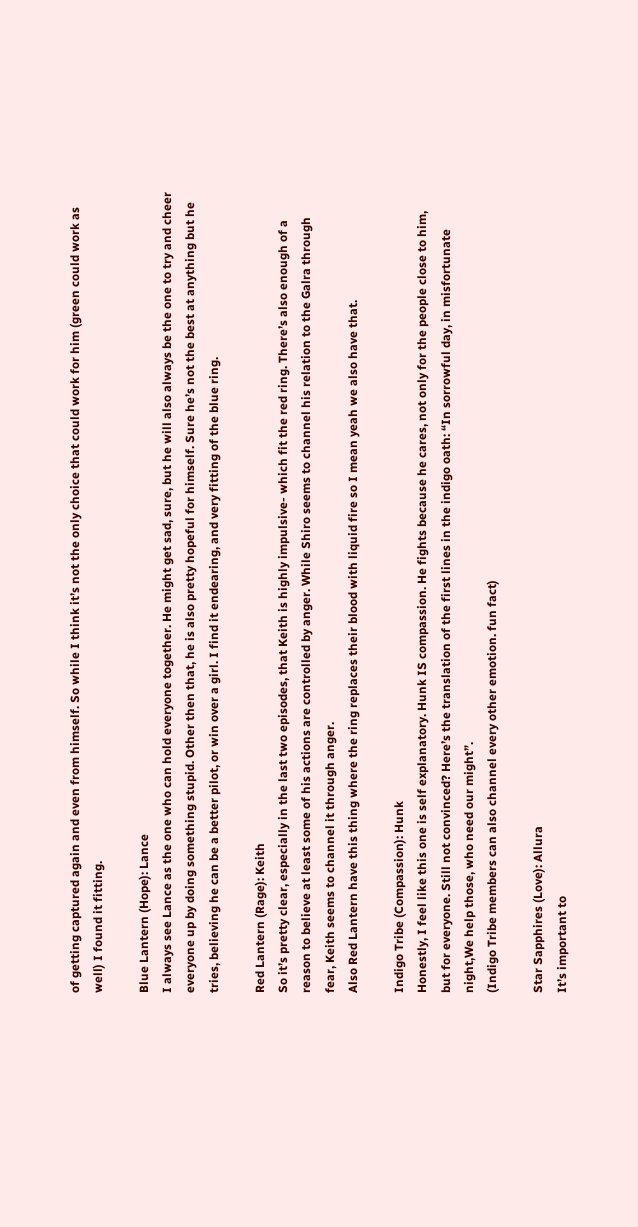of getting captured again and even from himself. So while I think it’s not the only choice that could work for him (green could work as well) I found it fitting.

Blue Lantern (Hope): Lance
I always see Lance as the one who can hold everyone together. He might get sad, sure, but he will also always be the one to try and cheer everyone up by doing something stupid. Other then that, he is also pretty hopeful for himself. Sure he’s not the best at anything but he tries, believing he can be a better pilot, or win over a girl. I find it endearing, and very fitting of the blue ring.

Red Lantern (Rage): Keith
So it’s pretty clear, especially in the last two episodes, that Keith is highly impulsive- which fit the red ring. There’s also enough of a reason to believe at least some of his actions are controlled by anger. While Shiro seems to channel his relation to the Galra through fear, Keith seems to channel it through anger.
Also Red Lantern have this thing where the ring replaces their blood with liquid fire so I mean yeah we also have that.

Indigo Tribe (Compassion): Hunk
Honestly, I feel like this one is self explanatory. Hunk IS compassion. He fights because he cares, not only for the people close to him, but for everyone. Still not convinced? Here’s the translation of the first lines in the indigo oath: “In sorrowful day, in misfortunate night,We help those, who need our might”.
(Indigo Tribe members can also channel every other emotion. fun fact)

Star Sapphires (Love): Allura
It’s important to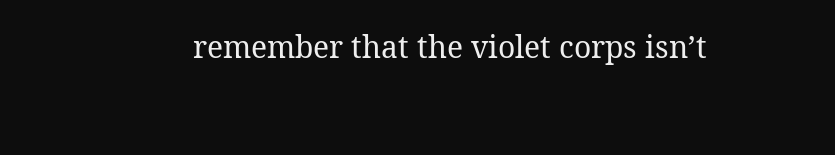remember that the violet corps isn’t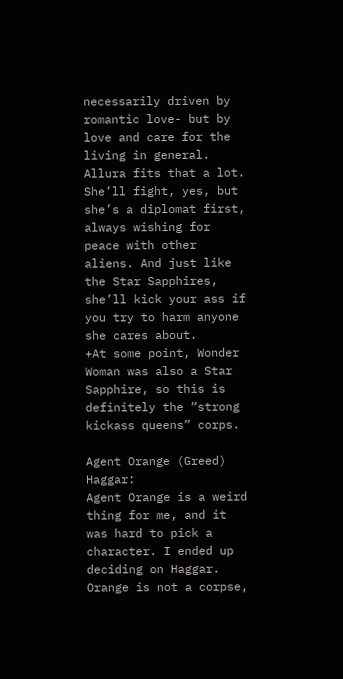necessarily driven by romantic love- but by love and care for the living in general. Allura fits that a lot. She’ll fight, yes, but she’s a diplomat first, always wishing for peace with other aliens. And just like the Star Sapphires, she’ll kick your ass if you try to harm anyone she cares about.
+At some point, Wonder Woman was also a Star Sapphire, so this is definitely the “strong kickass queens” corps.

Agent Orange (Greed) Haggar:
Agent Orange is a weird thing for me, and it was hard to pick a character. I ended up deciding on Haggar. Orange is not a corpse,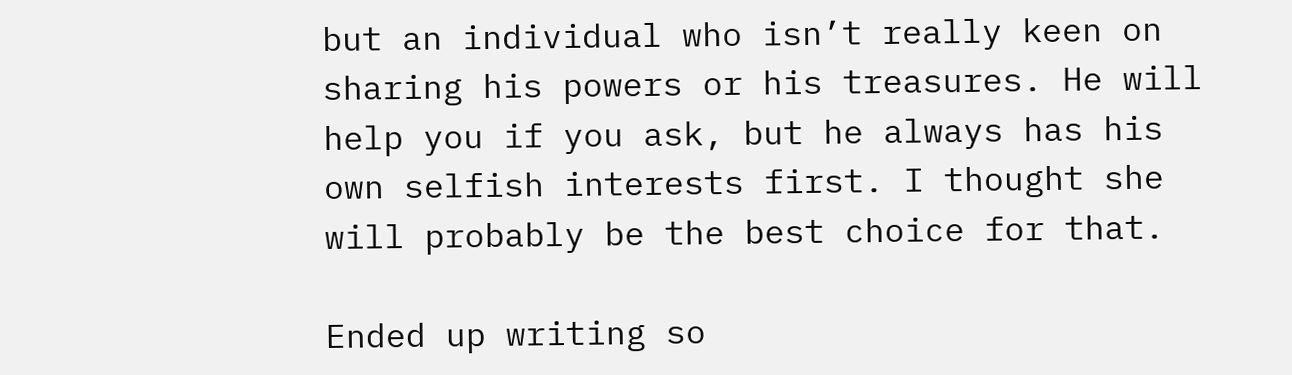but an individual who isn’t really keen on sharing his powers or his treasures. He will help you if you ask, but he always has his own selfish interests first. I thought she will probably be the best choice for that.

Ended up writing so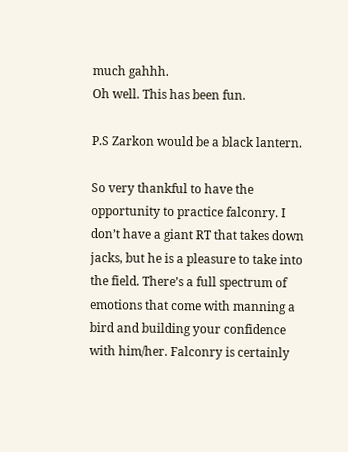much gahhh.
Oh well. This has been fun.

P.S Zarkon would be a black lantern.

So very thankful to have the opportunity to practice falconry. I don’t have a giant RT that takes down jacks, but he is a pleasure to take into the field. There’s a full spectrum of emotions that come with manning a bird and building your confidence with him/her. Falconry is certainly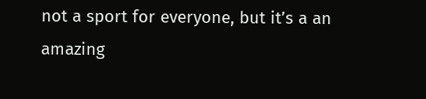not a sport for everyone, but it’s a an amazing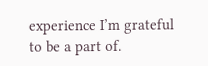experience I’m grateful to be a part of.